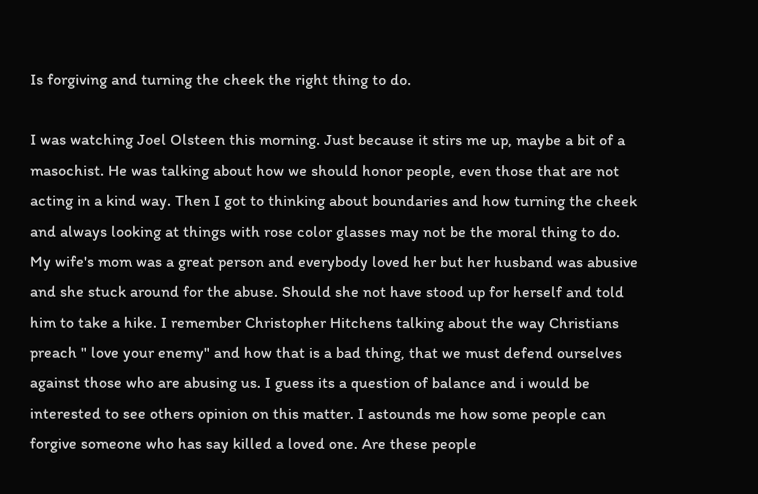Is forgiving and turning the cheek the right thing to do.

I was watching Joel Olsteen this morning. Just because it stirs me up, maybe a bit of a masochist. He was talking about how we should honor people, even those that are not acting in a kind way. Then I got to thinking about boundaries and how turning the cheek and always looking at things with rose color glasses may not be the moral thing to do. My wife's mom was a great person and everybody loved her but her husband was abusive and she stuck around for the abuse. Should she not have stood up for herself and told him to take a hike. I remember Christopher Hitchens talking about the way Christians preach " love your enemy" and how that is a bad thing, that we must defend ourselves against those who are abusing us. I guess its a question of balance and i would be interested to see others opinion on this matter. I astounds me how some people can forgive someone who has say killed a loved one. Are these people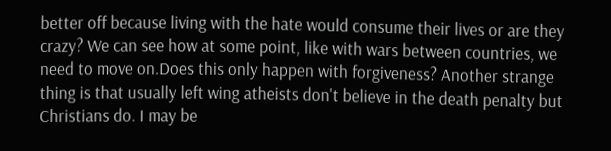better off because living with the hate would consume their lives or are they crazy? We can see how at some point, like with wars between countries, we need to move on.Does this only happen with forgiveness? Another strange thing is that usually left wing atheists don't believe in the death penalty but Christians do. I may be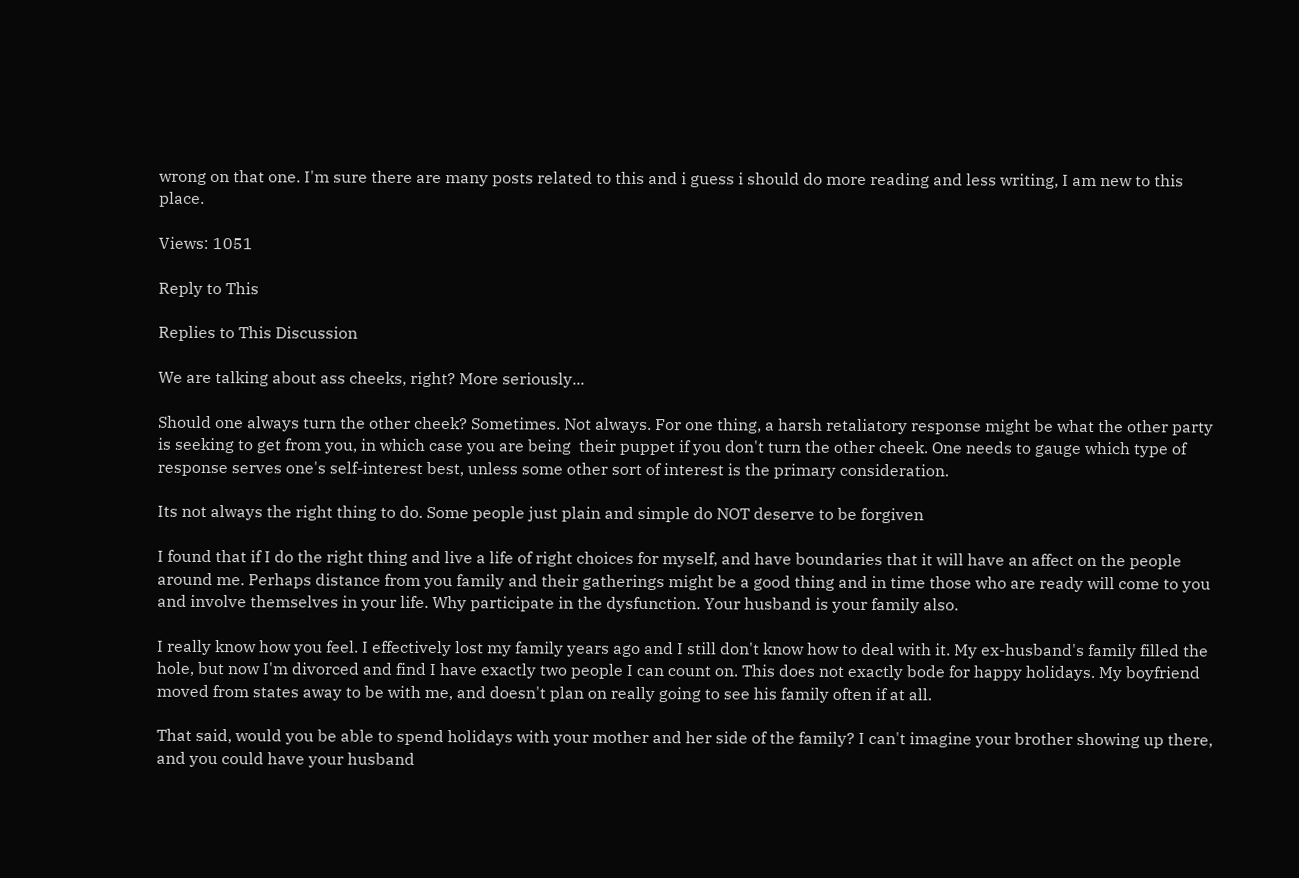wrong on that one. I'm sure there are many posts related to this and i guess i should do more reading and less writing, I am new to this place.

Views: 1051

Reply to This

Replies to This Discussion

We are talking about ass cheeks, right? More seriously...

Should one always turn the other cheek? Sometimes. Not always. For one thing, a harsh retaliatory response might be what the other party is seeking to get from you, in which case you are being  their puppet if you don't turn the other cheek. One needs to gauge which type of response serves one's self-interest best, unless some other sort of interest is the primary consideration.

Its not always the right thing to do. Some people just plain and simple do NOT deserve to be forgiven

I found that if I do the right thing and live a life of right choices for myself, and have boundaries that it will have an affect on the people around me. Perhaps distance from you family and their gatherings might be a good thing and in time those who are ready will come to you and involve themselves in your life. Why participate in the dysfunction. Your husband is your family also.

I really know how you feel. I effectively lost my family years ago and I still don't know how to deal with it. My ex-husband's family filled the hole, but now I'm divorced and find I have exactly two people I can count on. This does not exactly bode for happy holidays. My boyfriend moved from states away to be with me, and doesn't plan on really going to see his family often if at all.

That said, would you be able to spend holidays with your mother and her side of the family? I can't imagine your brother showing up there, and you could have your husband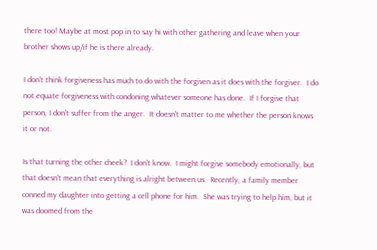there too! Maybe at most pop in to say hi with other gathering and leave when your brother shows up/if he is there already.

I don't think forgiveness has much to do with the forgiven as it does with the forgiver.  I do not equate forgiveness with condoning whatever someone has done.  If I forgive that person, I don't suffer from the anger.  It doesn't matter to me whether the person knows it or not.

Is that turning the other cheek?  I don't know.  I might forgive somebody emotionally, but that doesn't mean that everything is alright between us.  Recently, a family member conned my daughter into getting a cell phone for him.  She was trying to help him, but it was doomed from the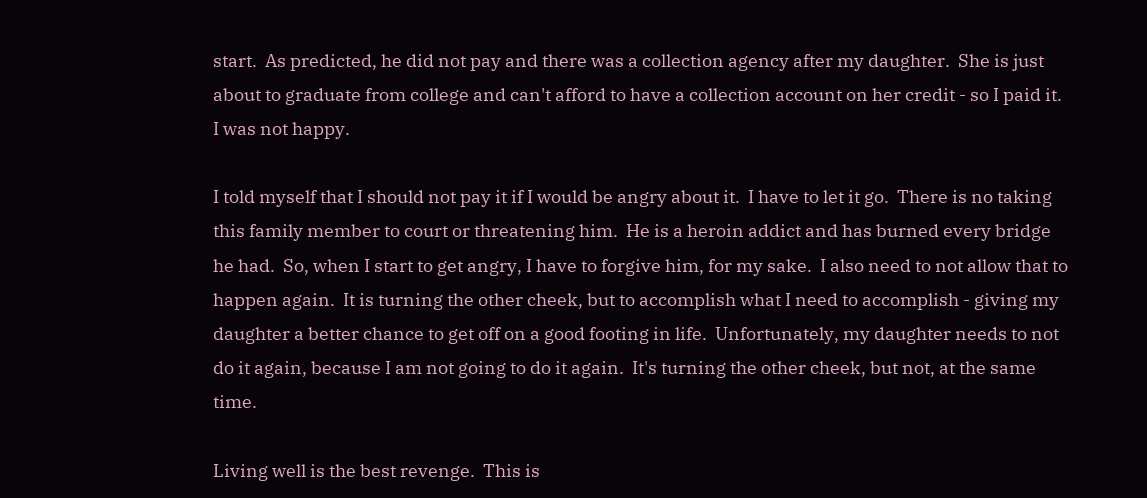start.  As predicted, he did not pay and there was a collection agency after my daughter.  She is just about to graduate from college and can't afford to have a collection account on her credit - so I paid it.  I was not happy.

I told myself that I should not pay it if I would be angry about it.  I have to let it go.  There is no taking this family member to court or threatening him.  He is a heroin addict and has burned every bridge he had.  So, when I start to get angry, I have to forgive him, for my sake.  I also need to not allow that to happen again.  It is turning the other cheek, but to accomplish what I need to accomplish - giving my daughter a better chance to get off on a good footing in life.  Unfortunately, my daughter needs to not do it again, because I am not going to do it again.  It's turning the other cheek, but not, at the same time.

Living well is the best revenge.  This is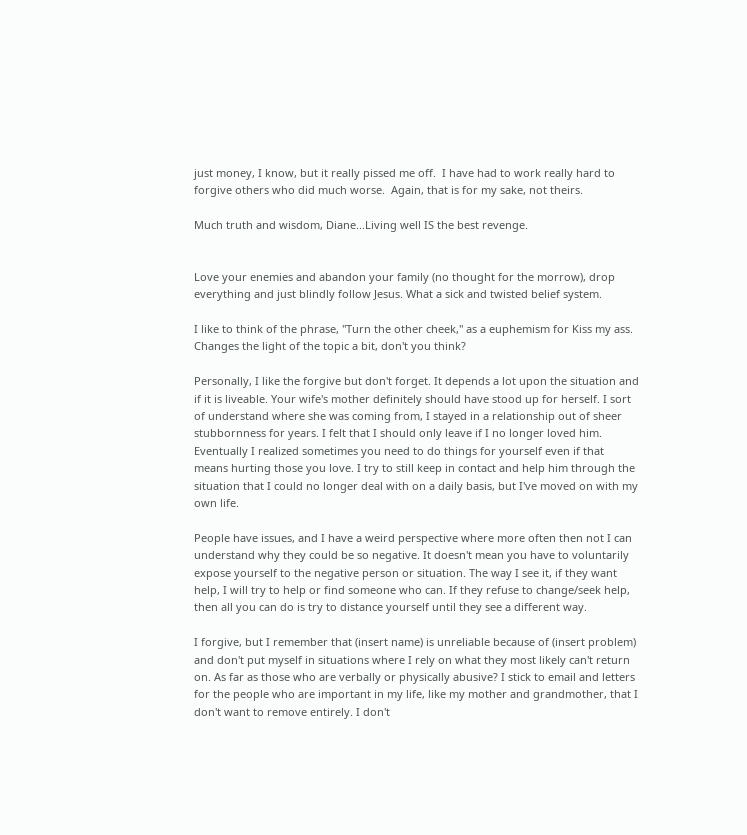just money, I know, but it really pissed me off.  I have had to work really hard to forgive others who did much worse.  Again, that is for my sake, not theirs.

Much truth and wisdom, Diane...Living well IS the best revenge.


Love your enemies and abandon your family (no thought for the morrow), drop everything and just blindly follow Jesus. What a sick and twisted belief system.

I like to think of the phrase, "Turn the other cheek," as a euphemism for Kiss my ass. Changes the light of the topic a bit, don't you think?

Personally, I like the forgive but don't forget. It depends a lot upon the situation and if it is liveable. Your wife's mother definitely should have stood up for herself. I sort of understand where she was coming from, I stayed in a relationship out of sheer stubbornness for years. I felt that I should only leave if I no longer loved him. Eventually I realized sometimes you need to do things for yourself even if that means hurting those you love. I try to still keep in contact and help him through the situation that I could no longer deal with on a daily basis, but I've moved on with my own life.

People have issues, and I have a weird perspective where more often then not I can understand why they could be so negative. It doesn't mean you have to voluntarily expose yourself to the negative person or situation. The way I see it, if they want help, I will try to help or find someone who can. If they refuse to change/seek help, then all you can do is try to distance yourself until they see a different way.

I forgive, but I remember that (insert name) is unreliable because of (insert problem) and don't put myself in situations where I rely on what they most likely can't return on. As far as those who are verbally or physically abusive? I stick to email and letters for the people who are important in my life, like my mother and grandmother, that I don't want to remove entirely. I don't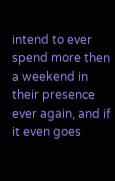intend to ever spend more then a weekend in their presence ever again, and if it even goes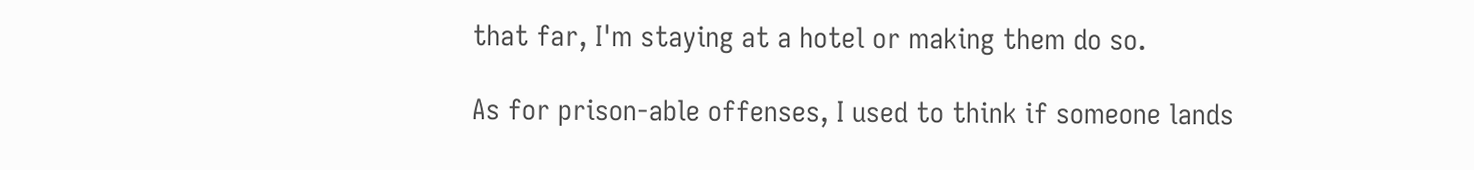that far, I'm staying at a hotel or making them do so.

As for prison-able offenses, I used to think if someone lands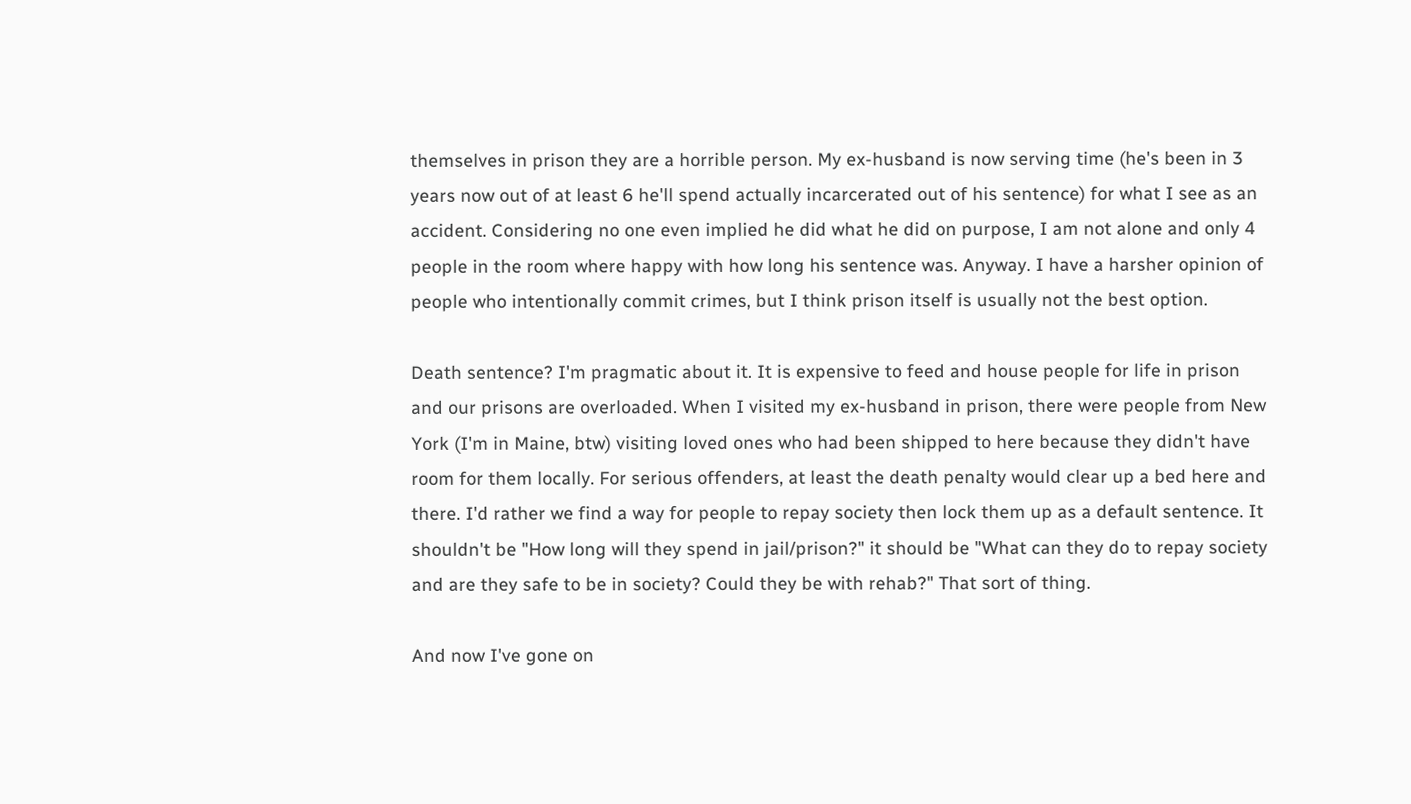themselves in prison they are a horrible person. My ex-husband is now serving time (he's been in 3 years now out of at least 6 he'll spend actually incarcerated out of his sentence) for what I see as an accident. Considering no one even implied he did what he did on purpose, I am not alone and only 4 people in the room where happy with how long his sentence was. Anyway. I have a harsher opinion of people who intentionally commit crimes, but I think prison itself is usually not the best option.

Death sentence? I'm pragmatic about it. It is expensive to feed and house people for life in prison and our prisons are overloaded. When I visited my ex-husband in prison, there were people from New York (I'm in Maine, btw) visiting loved ones who had been shipped to here because they didn't have room for them locally. For serious offenders, at least the death penalty would clear up a bed here and there. I'd rather we find a way for people to repay society then lock them up as a default sentence. It shouldn't be "How long will they spend in jail/prison?" it should be "What can they do to repay society and are they safe to be in society? Could they be with rehab?" That sort of thing.

And now I've gone on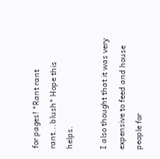for pages! *Rant rant rant...blush* Hope this helps.

I also thought that it was very expensive to feed and house people for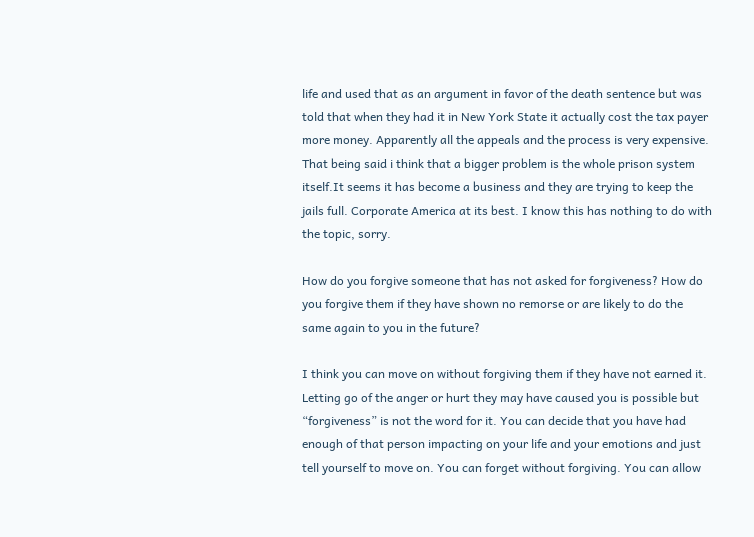life and used that as an argument in favor of the death sentence but was told that when they had it in New York State it actually cost the tax payer more money. Apparently all the appeals and the process is very expensive. That being said i think that a bigger problem is the whole prison system itself.It seems it has become a business and they are trying to keep the jails full. Corporate America at its best. I know this has nothing to do with the topic, sorry.

How do you forgive someone that has not asked for forgiveness? How do you forgive them if they have shown no remorse or are likely to do the same again to you in the future?

I think you can move on without forgiving them if they have not earned it. Letting go of the anger or hurt they may have caused you is possible but “forgiveness” is not the word for it. You can decide that you have had enough of that person impacting on your life and your emotions and just tell yourself to move on. You can forget without forgiving. You can allow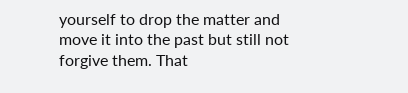yourself to drop the matter and move it into the past but still not forgive them. That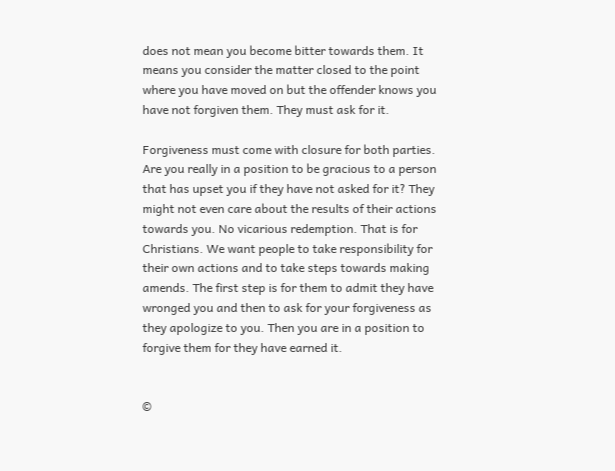does not mean you become bitter towards them. It means you consider the matter closed to the point where you have moved on but the offender knows you have not forgiven them. They must ask for it.

Forgiveness must come with closure for both parties. Are you really in a position to be gracious to a person that has upset you if they have not asked for it? They might not even care about the results of their actions towards you. No vicarious redemption. That is for Christians. We want people to take responsibility for their own actions and to take steps towards making amends. The first step is for them to admit they have wronged you and then to ask for your forgiveness as they apologize to you. Then you are in a position to forgive them for they have earned it.


©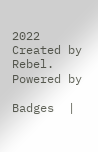2022   Created by Rebel.   Powered by

Badges  |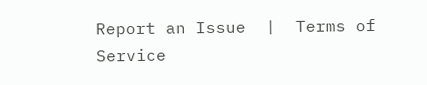Report an Issue  |  Terms of Service